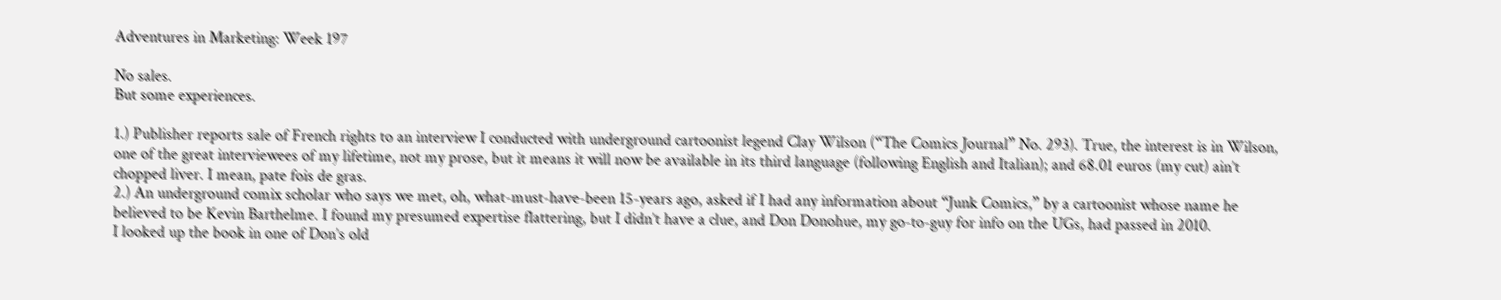Adventures in Marketing: Week 197

No sales.
But some experiences.

1.) Publisher reports sale of French rights to an interview I conducted with underground cartoonist legend Clay Wilson (“The Comics Journal” No. 293). True, the interest is in Wilson, one of the great interviewees of my lifetime, not my prose, but it means it will now be available in its third language (following English and Italian); and 68.01 euros (my cut) ain’t chopped liver. I mean, pate fois de gras.
2.) An underground comix scholar who says we met, oh, what-must-have-been 15-years ago, asked if I had any information about “Junk Comics,” by a cartoonist whose name he believed to be Kevin Barthelme. I found my presumed expertise flattering, but I didn’t have a clue, and Don Donohue, my go-to-guy for info on the UGs, had passed in 2010.
I looked up the book in one of Don’s old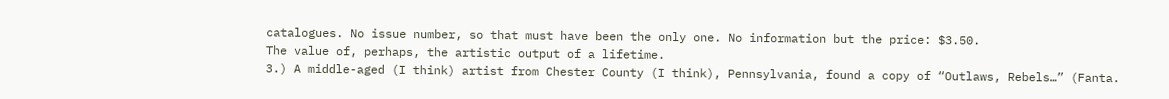catalogues. No issue number, so that must have been the only one. No information but the price: $3.50.
The value of, perhaps, the artistic output of a lifetime.
3.) A middle-aged (I think) artist from Chester County (I think), Pennsylvania, found a copy of “Outlaws, Rebels…” (Fanta.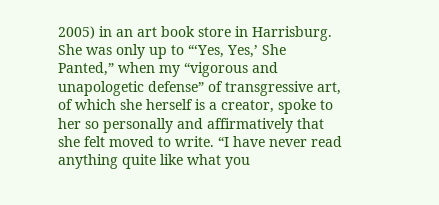2005) in an art book store in Harrisburg. She was only up to “‘Yes, Yes,’ She Panted,” when my “vigorous and unapologetic defense” of transgressive art, of which she herself is a creator, spoke to her so personally and affirmatively that she felt moved to write. “I have never read anything quite like what you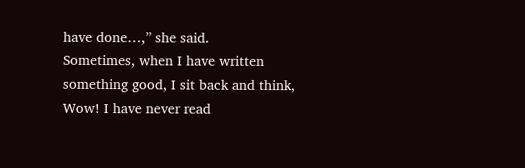have done…,” she said.
Sometimes, when I have written something good, I sit back and think, Wow! I have never read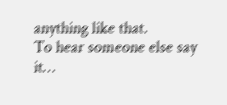anything like that.
To hear someone else say it…